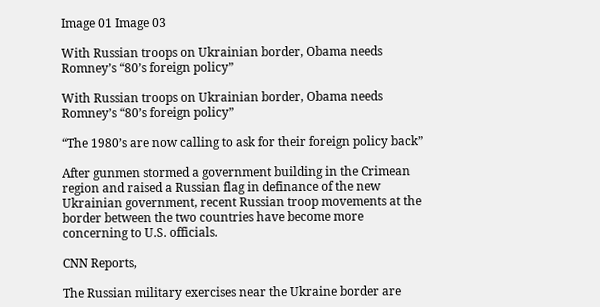Image 01 Image 03

With Russian troops on Ukrainian border, Obama needs Romney’s “80’s foreign policy”

With Russian troops on Ukrainian border, Obama needs Romney’s “80’s foreign policy”

“The 1980’s are now calling to ask for their foreign policy back”

After gunmen stormed a government building in the Crimean region and raised a Russian flag in definance of the new Ukrainian government, recent Russian troop movements at the border between the two countries have become more concerning to U.S. officials.

CNN Reports,

The Russian military exercises near the Ukraine border are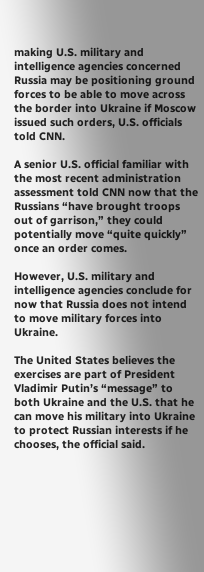making U.S. military and intelligence agencies concerned Russia may be positioning ground forces to be able to move across the border into Ukraine if Moscow issued such orders, U.S. officials told CNN.

A senior U.S. official familiar with the most recent administration assessment told CNN now that the Russians “have brought troops out of garrison,” they could potentially move “quite quickly” once an order comes.

However, U.S. military and intelligence agencies conclude for now that Russia does not intend to move military forces into Ukraine.

The United States believes the exercises are part of President Vladimir Putin’s “message” to both Ukraine and the U.S. that he can move his military into Ukraine to protect Russian interests if he chooses, the official said.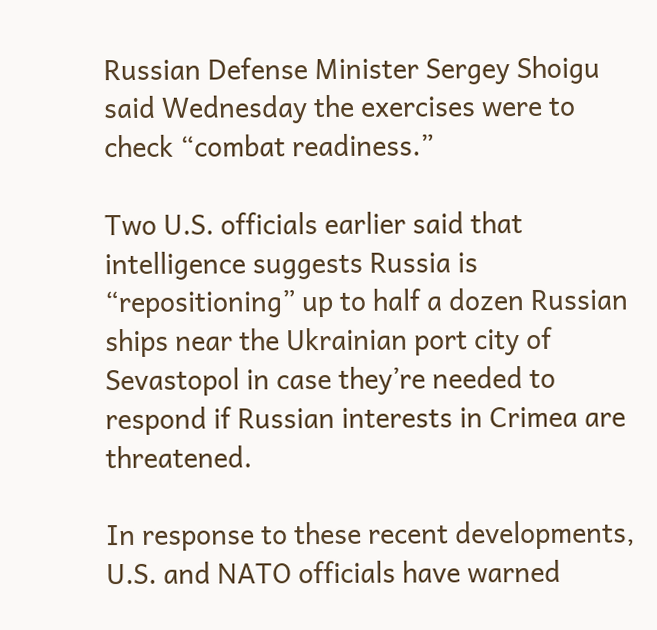Russian Defense Minister Sergey Shoigu said Wednesday the exercises were to check “combat readiness.”

Two U.S. officials earlier said that intelligence suggests Russia is “repositioning” up to half a dozen Russian ships near the Ukrainian port city of Sevastopol in case they’re needed to respond if Russian interests in Crimea are threatened.

In response to these recent developments, U.S. and NATO officials have warned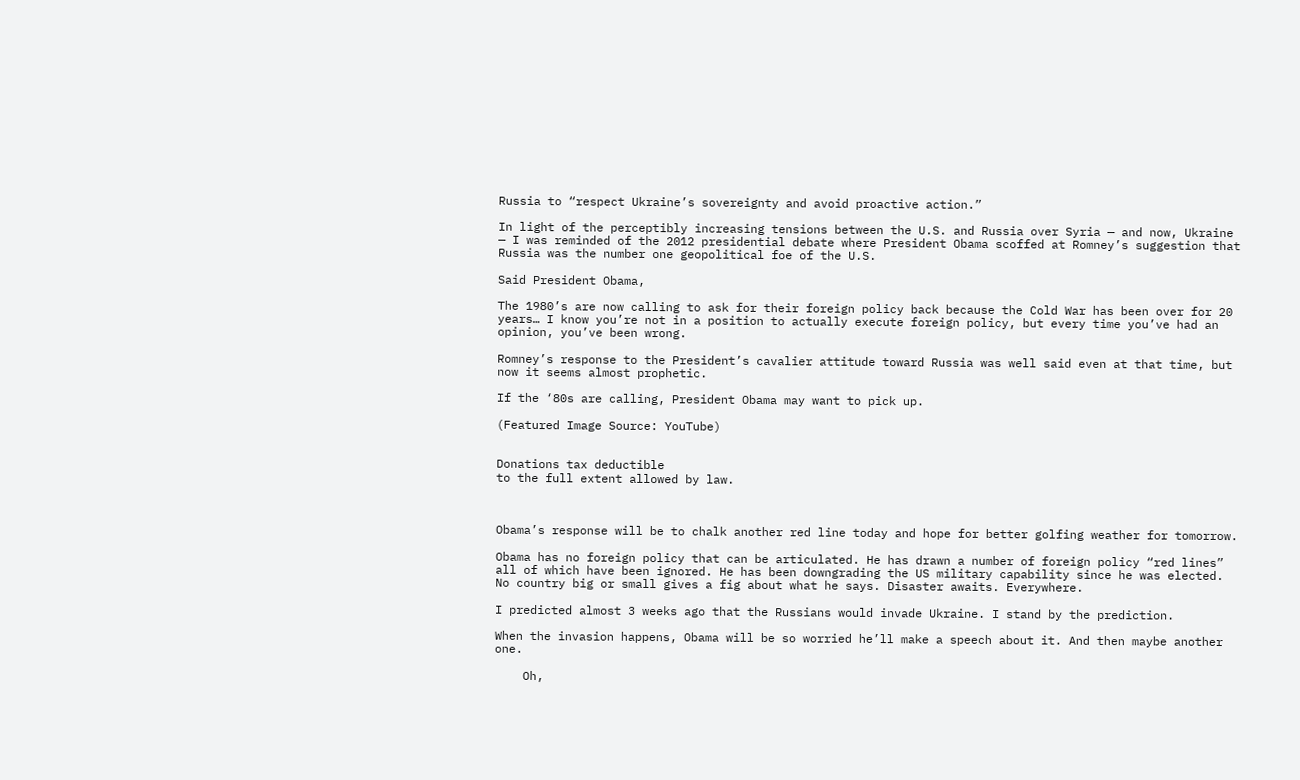Russia to “respect Ukraine’s sovereignty and avoid proactive action.”

In light of the perceptibly increasing tensions between the U.S. and Russia over Syria — and now, Ukraine — I was reminded of the 2012 presidential debate where President Obama scoffed at Romney’s suggestion that Russia was the number one geopolitical foe of the U.S.

Said President Obama,

The 1980’s are now calling to ask for their foreign policy back because the Cold War has been over for 20 years… I know you’re not in a position to actually execute foreign policy, but every time you’ve had an opinion, you’ve been wrong.

Romney’s response to the President’s cavalier attitude toward Russia was well said even at that time, but now it seems almost prophetic.

If the ‘80s are calling, President Obama may want to pick up.

(Featured Image Source: YouTube)


Donations tax deductible
to the full extent allowed by law.



Obama’s response will be to chalk another red line today and hope for better golfing weather for tomorrow.

Obama has no foreign policy that can be articulated. He has drawn a number of foreign policy “red lines” all of which have been ignored. He has been downgrading the US military capability since he was elected. No country big or small gives a fig about what he says. Disaster awaits. Everywhere.

I predicted almost 3 weeks ago that the Russians would invade Ukraine. I stand by the prediction.

When the invasion happens, Obama will be so worried he’ll make a speech about it. And then maybe another one.

    Oh,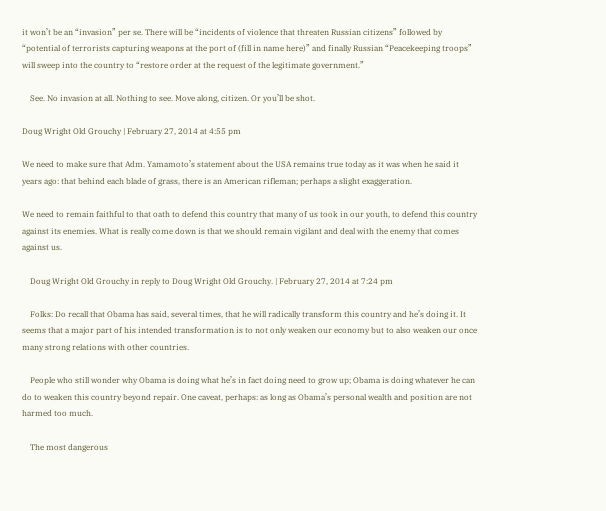it won’t be an “invasion” per se. There will be “incidents of violence that threaten Russian citizens” followed by “potential of terrorists capturing weapons at the port of (fill in name here)” and finally Russian “Peacekeeping troops” will sweep into the country to “restore order at the request of the legitimate government.”

    See. No invasion at all. Nothing to see. Move along, citizen. Or you’ll be shot.

Doug Wright Old Grouchy | February 27, 2014 at 4:55 pm

We need to make sure that Adm. Yamamoto’s statement about the USA remains true today as it was when he said it years ago: that behind each blade of grass, there is an American rifleman; perhaps a slight exaggeration.

We need to remain faithful to that oath to defend this country that many of us took in our youth, to defend this country against its enemies. What is really come down is that we should remain vigilant and deal with the enemy that comes against us.

    Doug Wright Old Grouchy in reply to Doug Wright Old Grouchy. | February 27, 2014 at 7:24 pm

    Folks: Do recall that Obama has said, several times, that he will radically transform this country and he’s doing it. It seems that a major part of his intended transformation is to not only weaken our economy but to also weaken our once many strong relations with other countries.

    People who still wonder why Obama is doing what he’s in fact doing need to grow up; Obama is doing whatever he can do to weaken this country beyond repair. One caveat, perhaps: as long as Obama’s personal wealth and position are not harmed too much.

    The most dangerous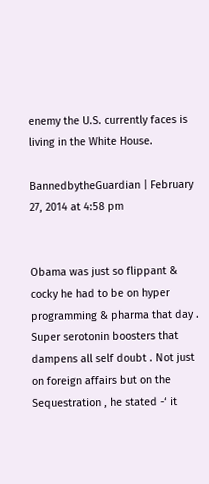enemy the U.S. currently faces is living in the White House.

BannedbytheGuardian | February 27, 2014 at 4:58 pm


Obama was just so flippant & cocky he had to be on hyper programming & pharma that day . Super serotonin boosters that dampens all self doubt . Not just on foreign affairs but on the Sequestration , he stated -‘ it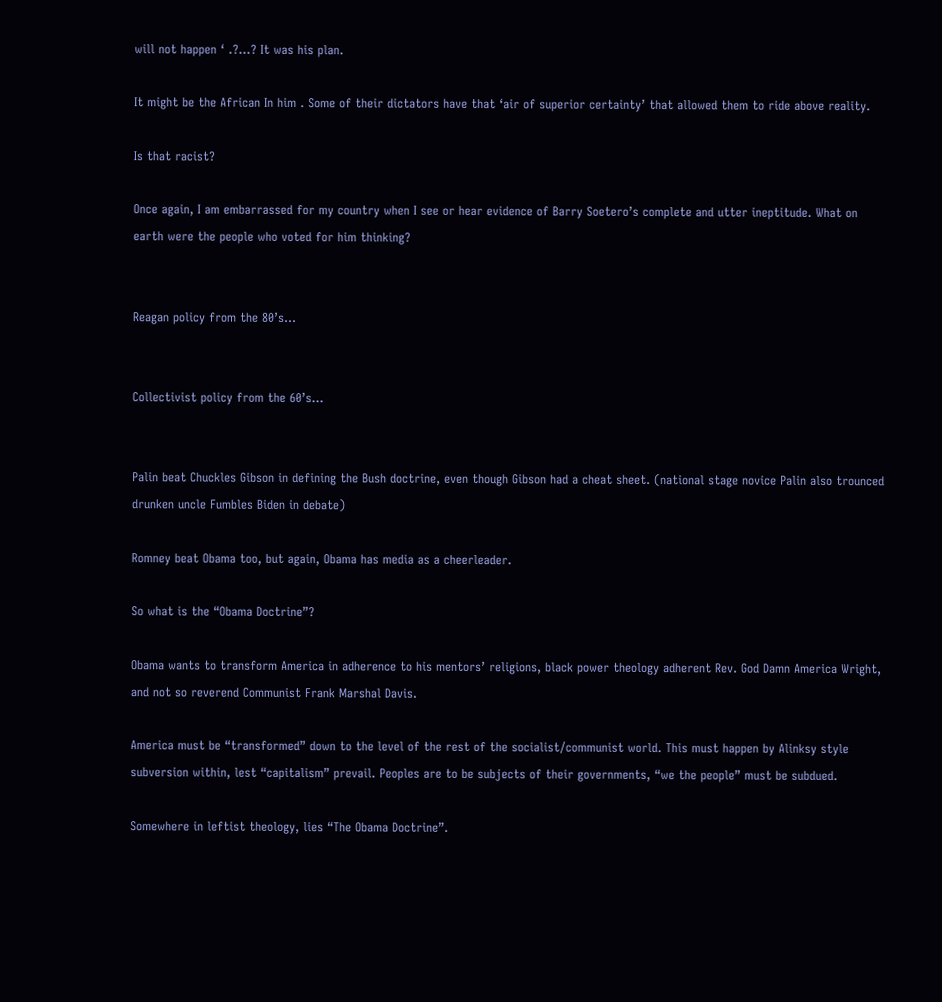will not happen ‘ .?…? It was his plan.

It might be the African In him . Some of their dictators have that ‘air of superior certainty’ that allowed them to ride above reality.

Is that racist?

Once again, I am embarrassed for my country when I see or hear evidence of Barry Soetero’s complete and utter ineptitude. What on earth were the people who voted for him thinking?


Reagan policy from the 80’s…


Collectivist policy from the 60’s…


Palin beat Chuckles Gibson in defining the Bush doctrine, even though Gibson had a cheat sheet. (national stage novice Palin also trounced drunken uncle Fumbles Biden in debate)

Romney beat Obama too, but again, Obama has media as a cheerleader.

So what is the “Obama Doctrine”?

Obama wants to transform America in adherence to his mentors’ religions, black power theology adherent Rev. God Damn America Wright, and not so reverend Communist Frank Marshal Davis.

America must be “transformed” down to the level of the rest of the socialist/communist world. This must happen by Alinksy style subversion within, lest “capitalism” prevail. Peoples are to be subjects of their governments, “we the people” must be subdued.

Somewhere in leftist theology, lies “The Obama Doctrine”.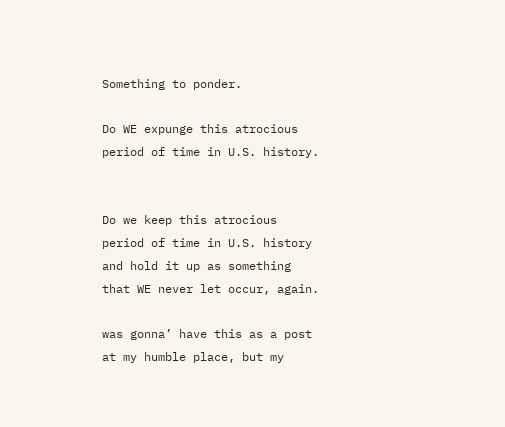Something to ponder.

Do WE expunge this atrocious period of time in U.S. history.


Do we keep this atrocious period of time in U.S. history and hold it up as something that WE never let occur, again.

was gonna’ have this as a post at my humble place, but my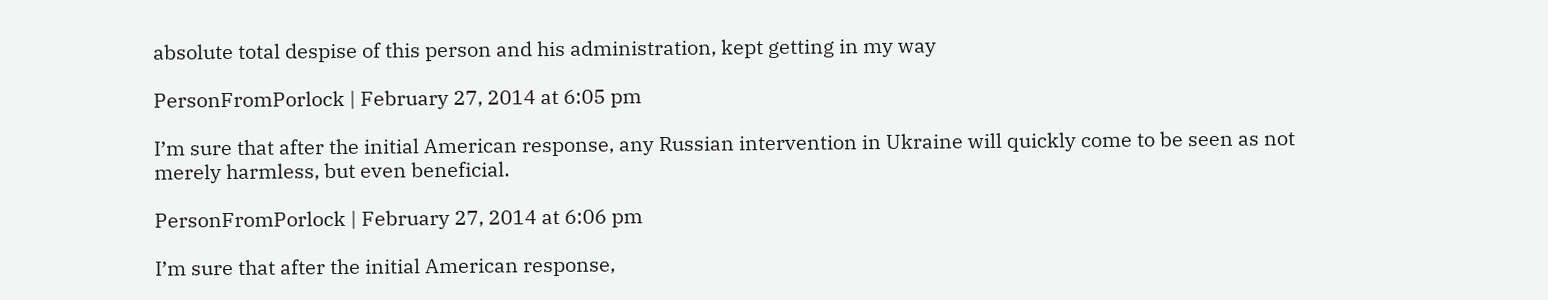absolute total despise of this person and his administration, kept getting in my way

PersonFromPorlock | February 27, 2014 at 6:05 pm

I’m sure that after the initial American response, any Russian intervention in Ukraine will quickly come to be seen as not merely harmless, but even beneficial.

PersonFromPorlock | February 27, 2014 at 6:06 pm

I’m sure that after the initial American response,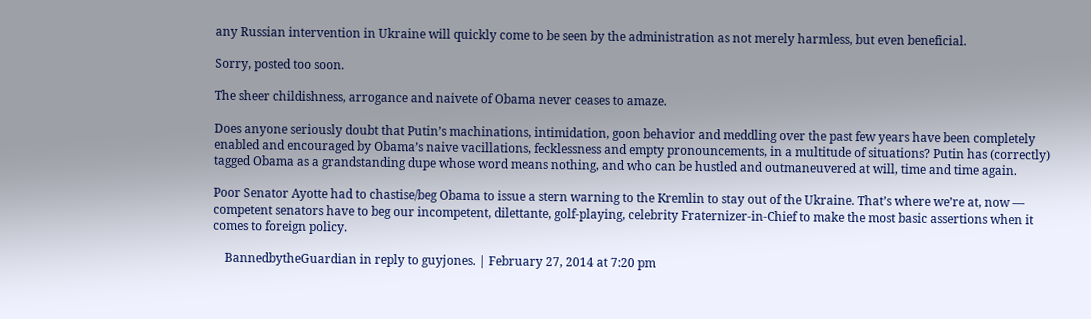any Russian intervention in Ukraine will quickly come to be seen by the administration as not merely harmless, but even beneficial.

Sorry, posted too soon.

The sheer childishness, arrogance and naivete of Obama never ceases to amaze.

Does anyone seriously doubt that Putin’s machinations, intimidation, goon behavior and meddling over the past few years have been completely enabled and encouraged by Obama’s naive vacillations, fecklessness and empty pronouncements, in a multitude of situations? Putin has (correctly) tagged Obama as a grandstanding dupe whose word means nothing, and who can be hustled and outmaneuvered at will, time and time again.

Poor Senator Ayotte had to chastise/beg Obama to issue a stern warning to the Kremlin to stay out of the Ukraine. That’s where we’re at, now — competent senators have to beg our incompetent, dilettante, golf-playing, celebrity Fraternizer-in-Chief to make the most basic assertions when it comes to foreign policy.

    BannedbytheGuardian in reply to guyjones. | February 27, 2014 at 7:20 pm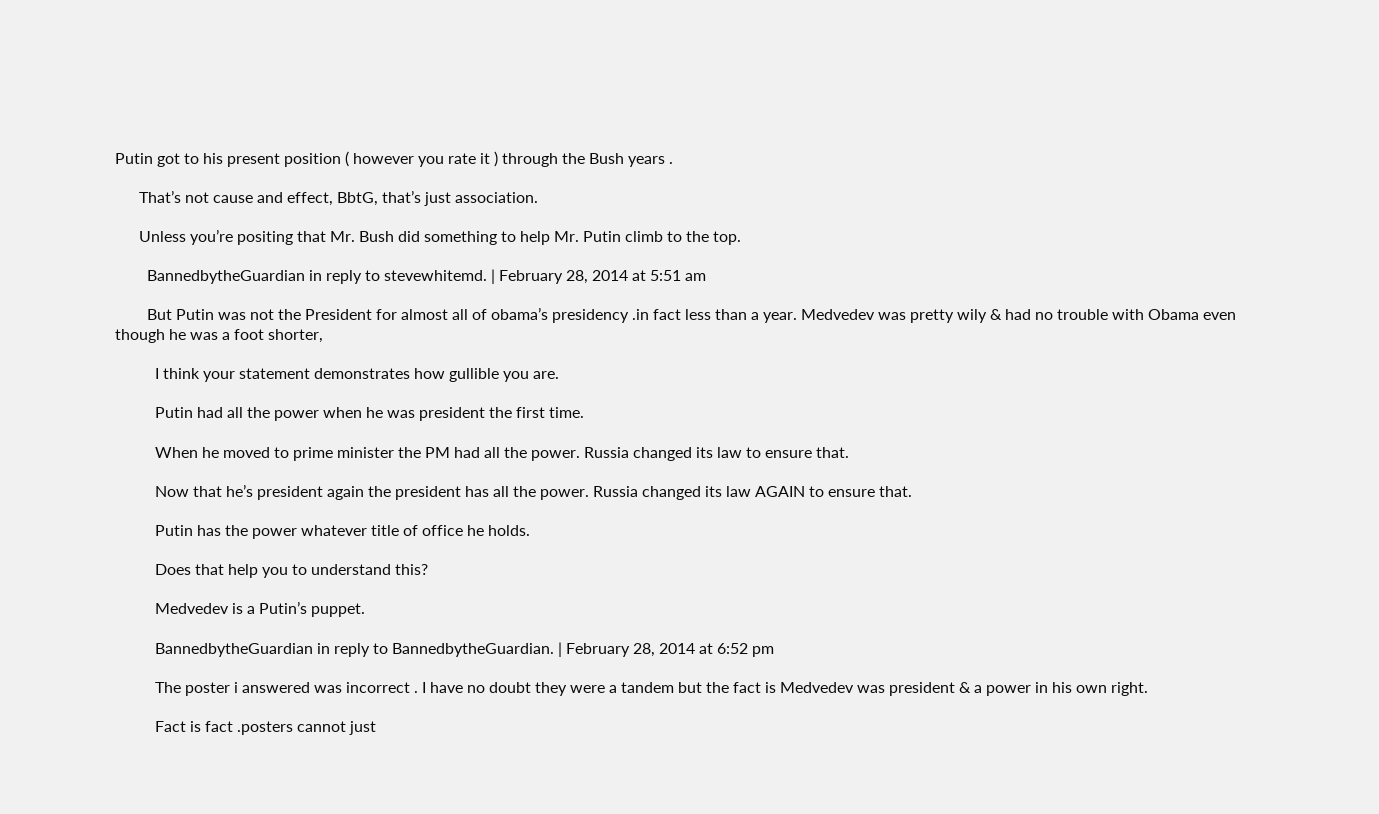Putin got to his present position ( however you rate it ) through the Bush years .

      That’s not cause and effect, BbtG, that’s just association.

      Unless you’re positing that Mr. Bush did something to help Mr. Putin climb to the top.

        BannedbytheGuardian in reply to stevewhitemd. | February 28, 2014 at 5:51 am

        But Putin was not the President for almost all of obama’s presidency .in fact less than a year. Medvedev was pretty wily & had no trouble with Obama even though he was a foot shorter,

          I think your statement demonstrates how gullible you are.

          Putin had all the power when he was president the first time.

          When he moved to prime minister the PM had all the power. Russia changed its law to ensure that.

          Now that he’s president again the president has all the power. Russia changed its law AGAIN to ensure that.

          Putin has the power whatever title of office he holds.

          Does that help you to understand this?

          Medvedev is a Putin’s puppet.

          BannedbytheGuardian in reply to BannedbytheGuardian. | February 28, 2014 at 6:52 pm

          The poster i answered was incorrect . I have no doubt they were a tandem but the fact is Medvedev was president & a power in his own right.

          Fact is fact .posters cannot just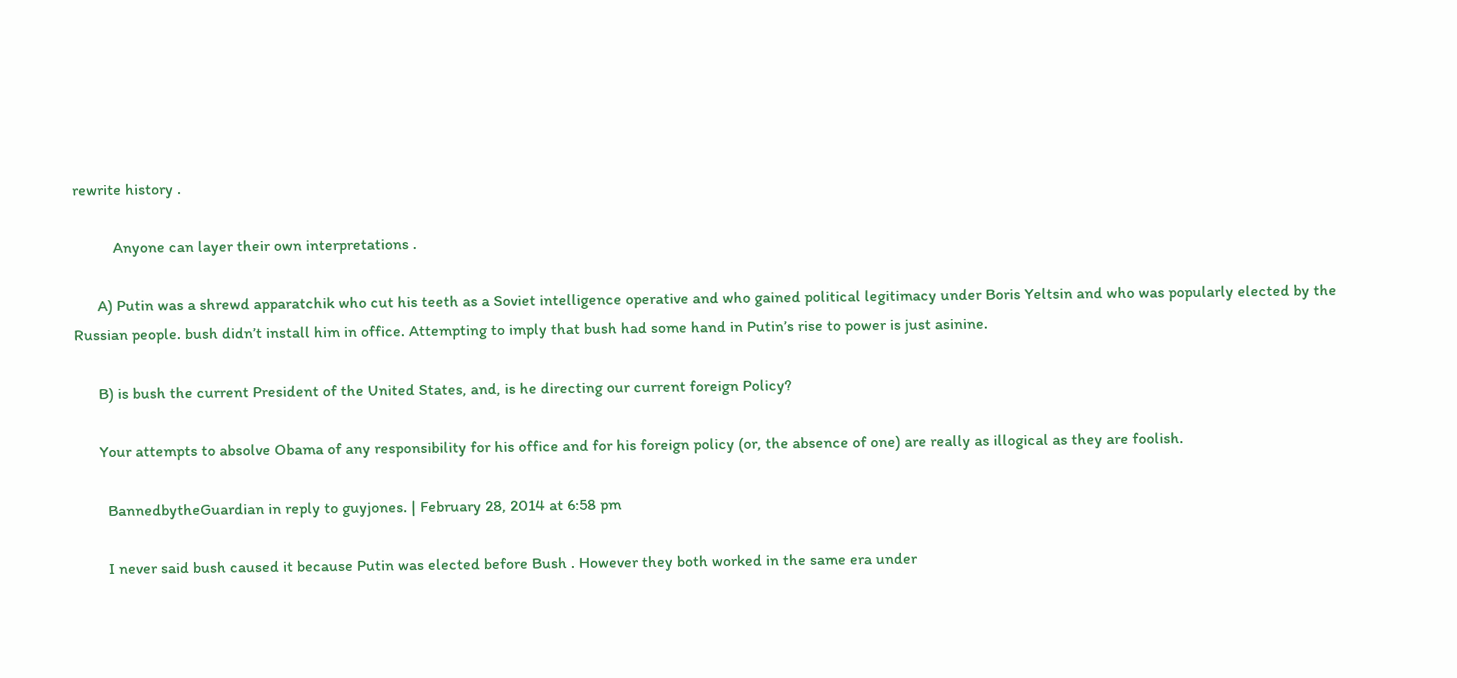rewrite history .

          Anyone can layer their own interpretations .

      A) Putin was a shrewd apparatchik who cut his teeth as a Soviet intelligence operative and who gained political legitimacy under Boris Yeltsin and who was popularly elected by the Russian people. bush didn’t install him in office. Attempting to imply that bush had some hand in Putin’s rise to power is just asinine.

      B) is bush the current President of the United States, and, is he directing our current foreign Policy?

      Your attempts to absolve Obama of any responsibility for his office and for his foreign policy (or, the absence of one) are really as illogical as they are foolish.

        BannedbytheGuardian in reply to guyjones. | February 28, 2014 at 6:58 pm

        I never said bush caused it because Putin was elected before Bush . However they both worked in the same era under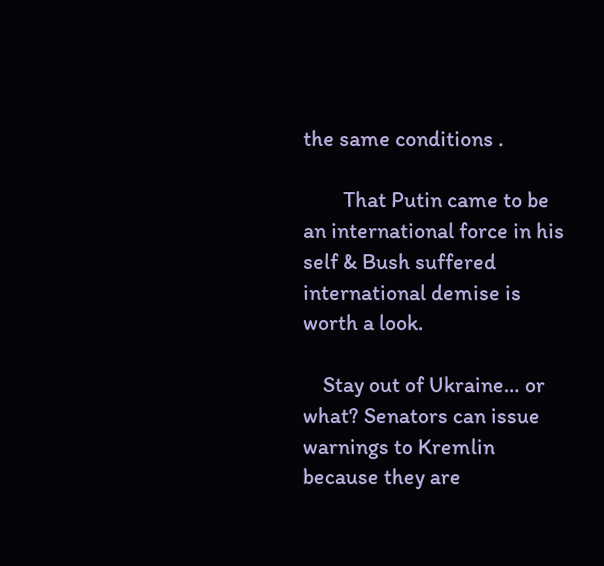the same conditions .

        That Putin came to be an international force in his self & Bush suffered international demise is worth a look.

    Stay out of Ukraine… or what? Senators can issue warnings to Kremlin because they are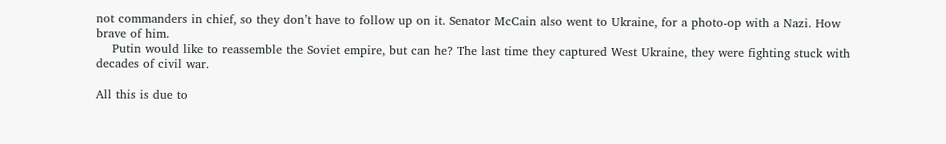not commanders in chief, so they don’t have to follow up on it. Senator McCain also went to Ukraine, for a photo-op with a Nazi. How brave of him.
    Putin would like to reassemble the Soviet empire, but can he? The last time they captured West Ukraine, they were fighting stuck with decades of civil war.

All this is due to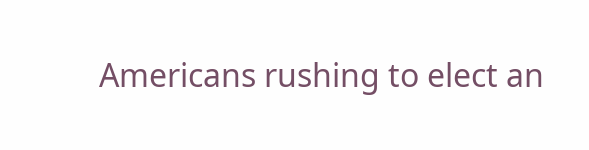Americans rushing to elect an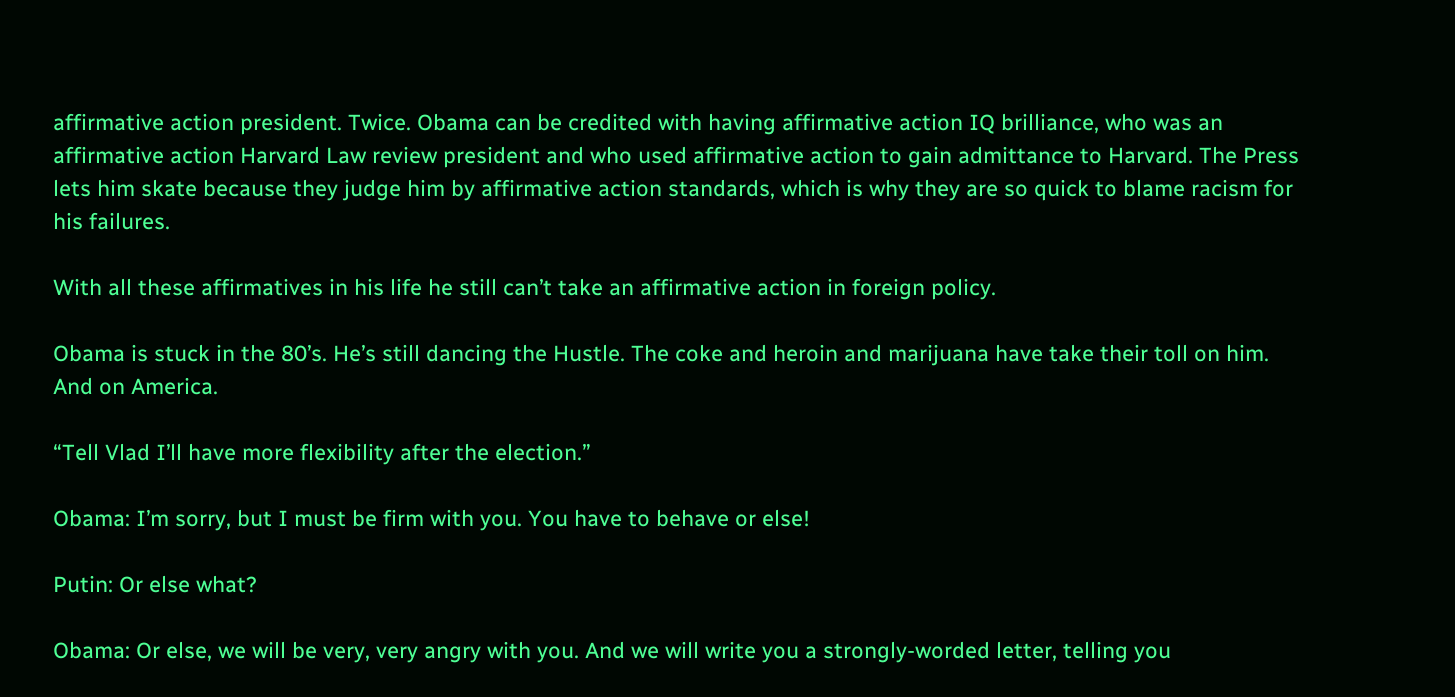affirmative action president. Twice. Obama can be credited with having affirmative action IQ brilliance, who was an affirmative action Harvard Law review president and who used affirmative action to gain admittance to Harvard. The Press lets him skate because they judge him by affirmative action standards, which is why they are so quick to blame racism for his failures.

With all these affirmatives in his life he still can’t take an affirmative action in foreign policy.

Obama is stuck in the 80’s. He’s still dancing the Hustle. The coke and heroin and marijuana have take their toll on him. And on America.

“Tell Vlad I’ll have more flexibility after the election.”

Obama: I’m sorry, but I must be firm with you. You have to behave or else!

Putin: Or else what?

Obama: Or else, we will be very, very angry with you. And we will write you a strongly-worded letter, telling you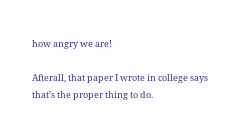how angry we are!

Afterall, that paper I wrote in college says that’s the proper thing to do.